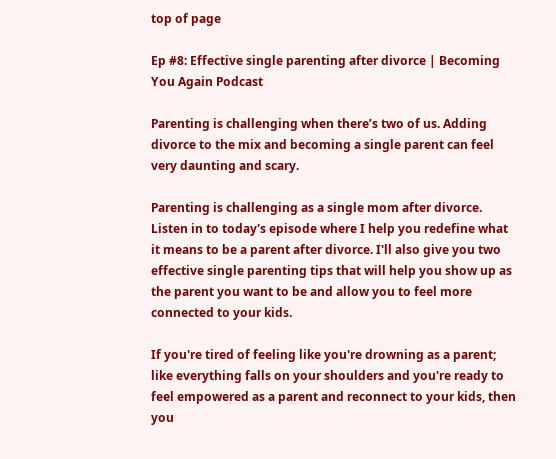top of page

Ep #8: Effective single parenting after divorce | Becoming You Again Podcast

Parenting is challenging when there’s two of us. Adding divorce to the mix and becoming a single parent can feel very daunting and scary.

Parenting is challenging as a single mom after divorce. Listen in to today's episode where I help you redefine what it means to be a parent after divorce. I'll also give you two effective single parenting tips that will help you show up as the parent you want to be and allow you to feel more connected to your kids.

If you're tired of feeling like you're drowning as a parent; like everything falls on your shoulders and you're ready to feel empowered as a parent and reconnect to your kids, then you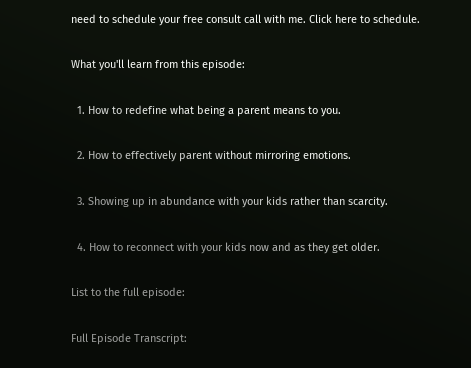need to schedule your free consult call with me. Click here to schedule.

What you'll learn from this episode:

  1. How to redefine what being a parent means to you.

  2. How to effectively parent without mirroring emotions.

  3. Showing up in abundance with your kids rather than scarcity.

  4. How to reconnect with your kids now and as they get older.

List to the full episode:

Full Episode Transcript: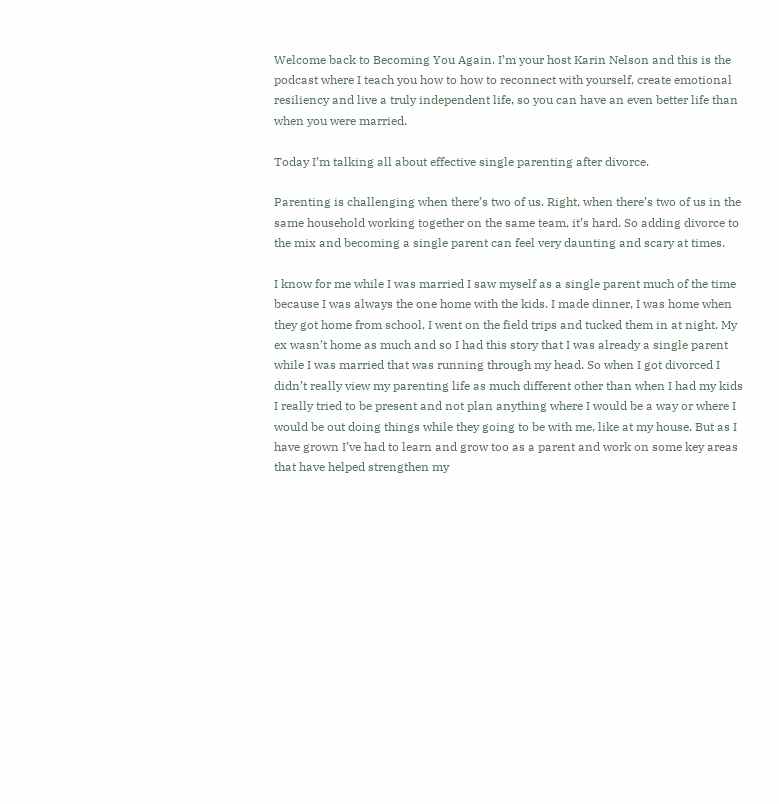Welcome back to Becoming You Again. I’m your host Karin Nelson and this is the podcast where I teach you how to how to reconnect with yourself, create emotional resiliency and live a truly independent life, so you can have an even better life than when you were married.

Today I’m talking all about effective single parenting after divorce.

Parenting is challenging when there’s two of us. Right, when there’s two of us in the same household working together on the same team, it’s hard. So adding divorce to the mix and becoming a single parent can feel very daunting and scary at times.

I know for me while I was married I saw myself as a single parent much of the time because I was always the one home with the kids. I made dinner, I was home when they got home from school, I went on the field trips and tucked them in at night. My ex wasn’t home as much and so I had this story that I was already a single parent while I was married that was running through my head. So when I got divorced I didn’t really view my parenting life as much different other than when I had my kids I really tried to be present and not plan anything where I would be a way or where I would be out doing things while they going to be with me, like at my house. But as I have grown I’ve had to learn and grow too as a parent and work on some key areas that have helped strengthen my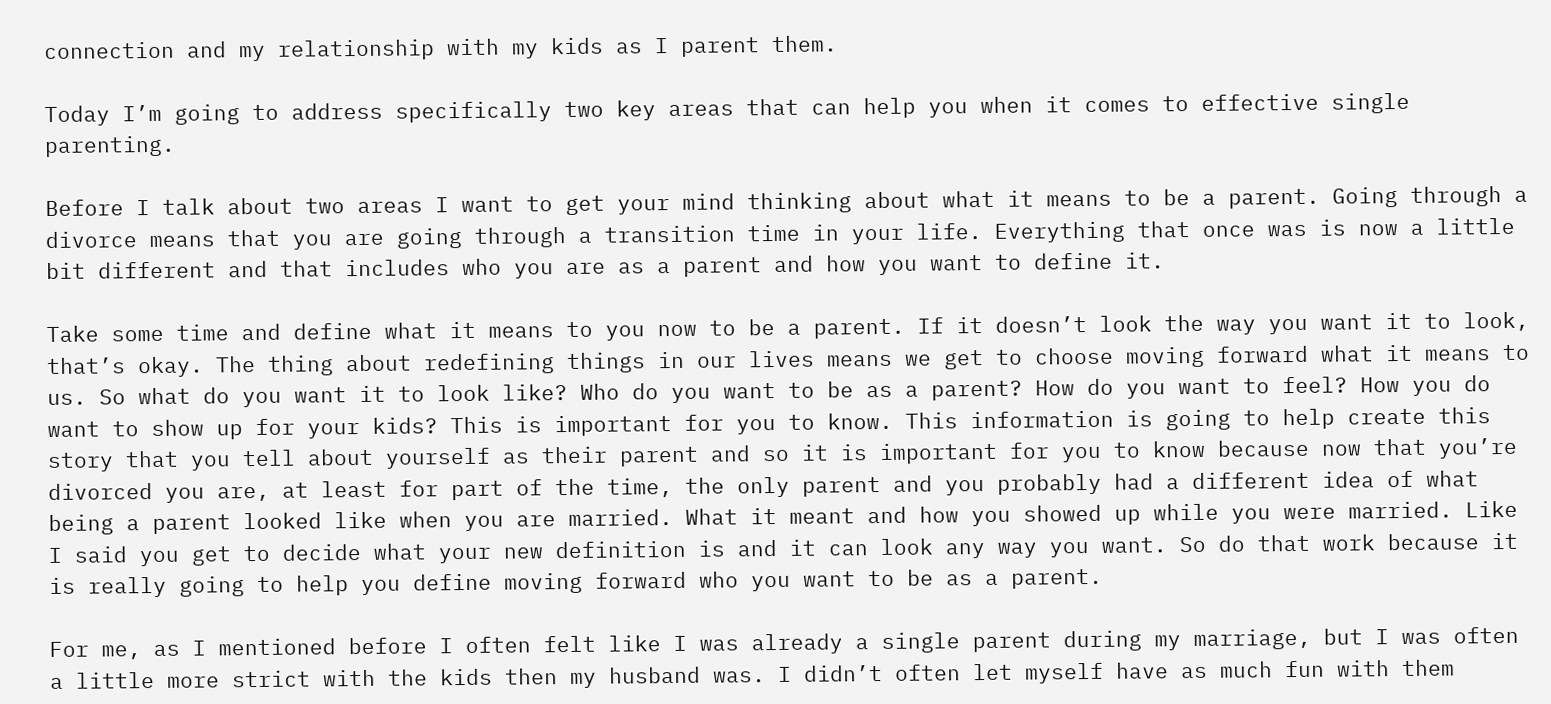connection and my relationship with my kids as I parent them.

Today I’m going to address specifically two key areas that can help you when it comes to effective single parenting.

Before I talk about two areas I want to get your mind thinking about what it means to be a parent. Going through a divorce means that you are going through a transition time in your life. Everything that once was is now a little bit different and that includes who you are as a parent and how you want to define it.

Take some time and define what it means to you now to be a parent. If it doesn’t look the way you want it to look, that’s okay. The thing about redefining things in our lives means we get to choose moving forward what it means to us. So what do you want it to look like? Who do you want to be as a parent? How do you want to feel? How you do want to show up for your kids? This is important for you to know. This information is going to help create this story that you tell about yourself as their parent and so it is important for you to know because now that you’re divorced you are, at least for part of the time, the only parent and you probably had a different idea of what being a parent looked like when you are married. What it meant and how you showed up while you were married. Like I said you get to decide what your new definition is and it can look any way you want. So do that work because it is really going to help you define moving forward who you want to be as a parent.

For me, as I mentioned before I often felt like I was already a single parent during my marriage, but I was often a little more strict with the kids then my husband was. I didn’t often let myself have as much fun with them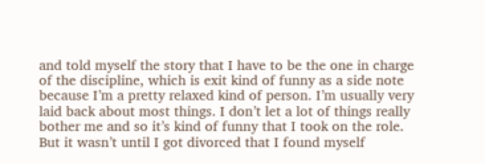and told myself the story that I have to be the one in charge of the discipline, which is exit kind of funny as a side note because I’m a pretty relaxed kind of person. I’m usually very laid back about most things. I don’t let a lot of things really bother me and so it’s kind of funny that I took on the role. But it wasn’t until I got divorced that I found myself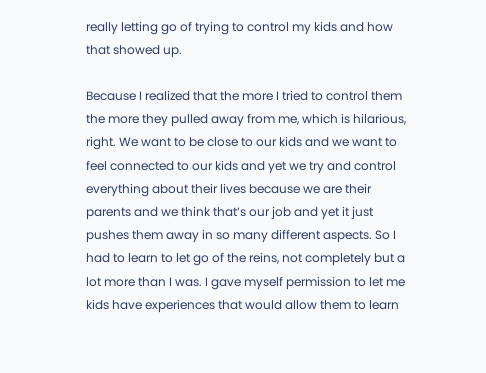really letting go of trying to control my kids and how that showed up.

Because I realized that the more I tried to control them the more they pulled away from me, which is hilarious, right. We want to be close to our kids and we want to feel connected to our kids and yet we try and control everything about their lives because we are their parents and we think that’s our job and yet it just pushes them away in so many different aspects. So I had to learn to let go of the reins, not completely but a lot more than I was. I gave myself permission to let me kids have experiences that would allow them to learn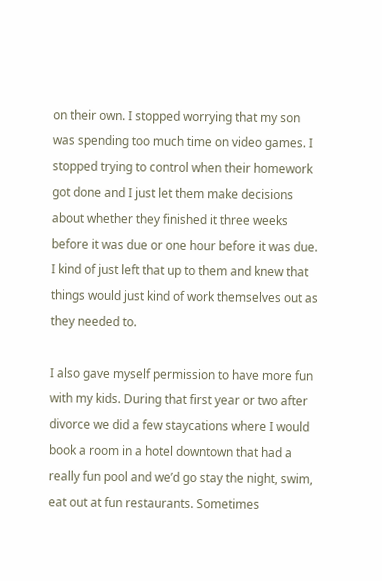on their own. I stopped worrying that my son was spending too much time on video games. I stopped trying to control when their homework got done and I just let them make decisions about whether they finished it three weeks before it was due or one hour before it was due. I kind of just left that up to them and knew that things would just kind of work themselves out as they needed to.

I also gave myself permission to have more fun with my kids. During that first year or two after divorce we did a few staycations where I would book a room in a hotel downtown that had a really fun pool and we’d go stay the night, swim, eat out at fun restaurants. Sometimes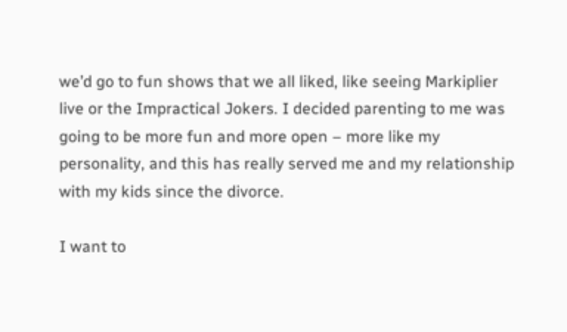we’d go to fun shows that we all liked, like seeing Markiplier live or the Impractical Jokers. I decided parenting to me was going to be more fun and more open – more like my personality, and this has really served me and my relationship with my kids since the divorce.

I want to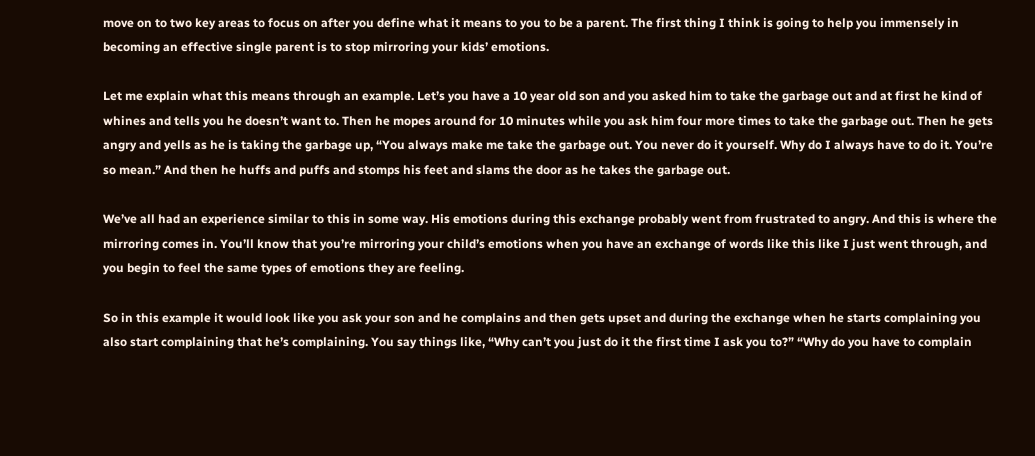move on to two key areas to focus on after you define what it means to you to be a parent. The first thing I think is going to help you immensely in becoming an effective single parent is to stop mirroring your kids’ emotions.

Let me explain what this means through an example. Let’s you have a 10 year old son and you asked him to take the garbage out and at first he kind of whines and tells you he doesn’t want to. Then he mopes around for 10 minutes while you ask him four more times to take the garbage out. Then he gets angry and yells as he is taking the garbage up, “You always make me take the garbage out. You never do it yourself. Why do I always have to do it. You’re so mean.” And then he huffs and puffs and stomps his feet and slams the door as he takes the garbage out.

We’ve all had an experience similar to this in some way. His emotions during this exchange probably went from frustrated to angry. And this is where the mirroring comes in. You’ll know that you’re mirroring your child’s emotions when you have an exchange of words like this like I just went through, and you begin to feel the same types of emotions they are feeling.

So in this example it would look like you ask your son and he complains and then gets upset and during the exchange when he starts complaining you also start complaining that he’s complaining. You say things like, “Why can’t you just do it the first time I ask you to?” “Why do you have to complain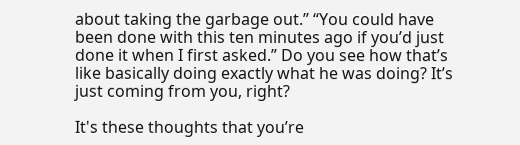about taking the garbage out.” “You could have been done with this ten minutes ago if you’d just done it when I first asked.” Do you see how that’s like basically doing exactly what he was doing? It’s just coming from you, right?

It's these thoughts that you’re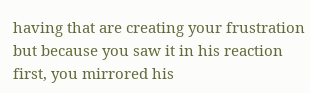having that are creating your frustration but because you saw it in his reaction first, you mirrored his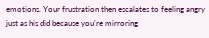emotions. Your frustration then escalates to feeling angry just as his did because you’re mirroring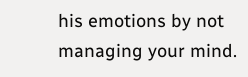his emotions by not managing your mind.